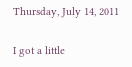Thursday, July 14, 2011

I got a little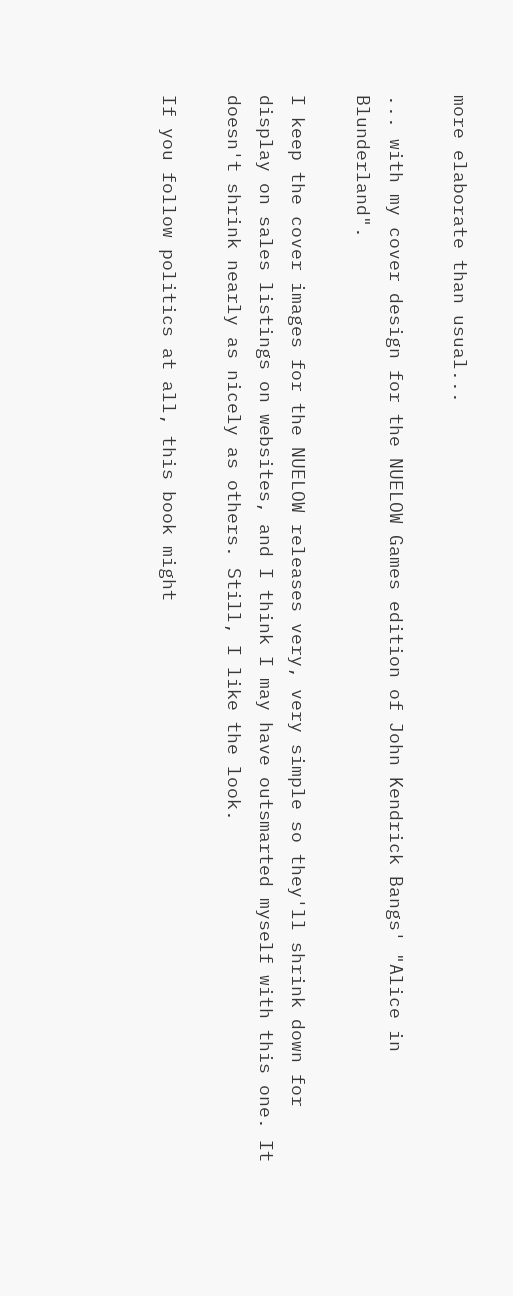more elaborate than usual...

... with my cover design for the NUELOW Games edition of John Kendrick Bangs' "Alice in Blunderland".

I keep the cover images for the NUELOW releases very, very simple so they'll shrink down for display on sales listings on websites, and I think I may have outsmarted myself with this one. It doesn't shrink nearly as nicely as others. Still, I like the look.

If you follow politics at all, this book might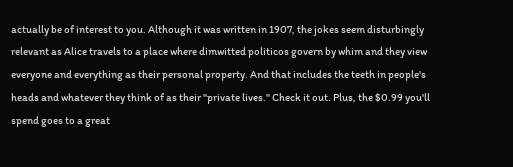actually be of interest to you. Although it was written in 1907, the jokes seem disturbingly relevant as Alice travels to a place where dimwitted politicos govern by whim and they view everyone and everything as their personal property. And that includes the teeth in people's heads and whatever they think of as their "private lives." Check it out. Plus, the $0.99 you'll spend goes to a great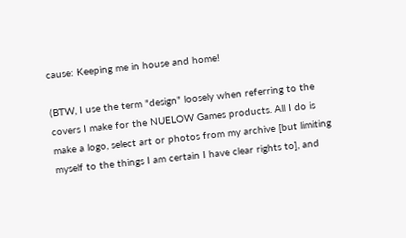cause: Keeping me in house and home!

(BTW, I use the term "design" loosely when referring to the covers I make for the NUELOW Games products. All I do is make a logo, select art or photos from my archive [but limiting myself to the things I am certain I have clear rights to], and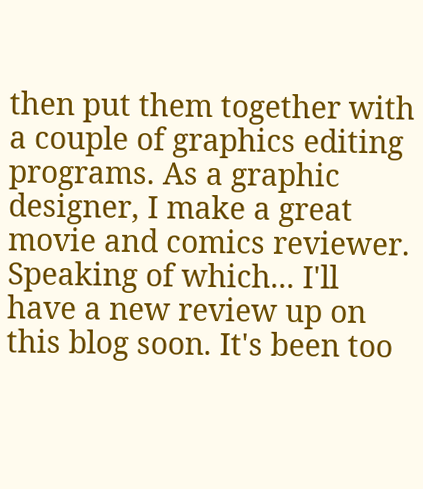then put them together with a couple of graphics editing programs. As a graphic designer, I make a great movie and comics reviewer. Speaking of which... I'll have a new review up on this blog soon. It's been too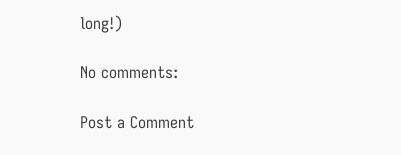long!)

No comments:

Post a Comment